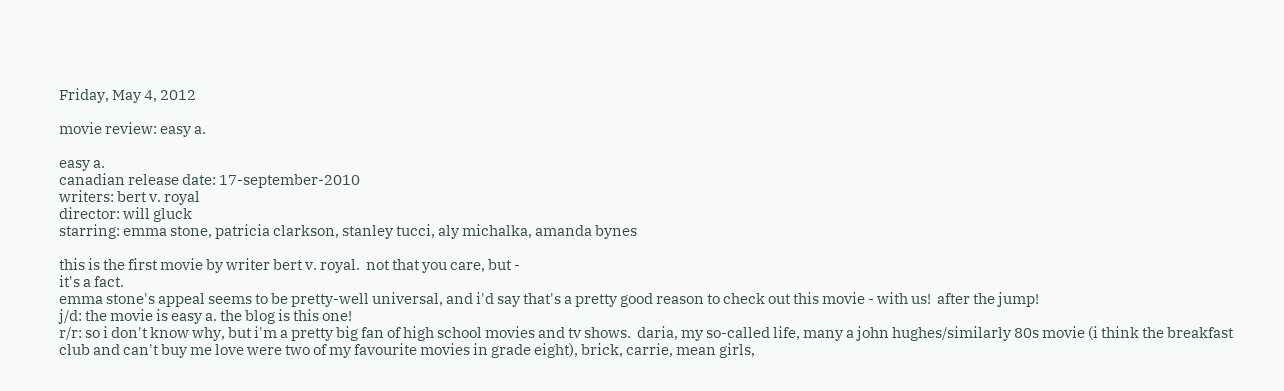Friday, May 4, 2012

movie review: easy a.

easy a.
canadian release date: 17-september-2010
writers: bert v. royal
director: will gluck
starring: emma stone, patricia clarkson, stanley tucci, aly michalka, amanda bynes

this is the first movie by writer bert v. royal.  not that you care, but -
it's a fact.
emma stone's appeal seems to be pretty-well universal, and i'd say that's a pretty good reason to check out this movie - with us!  after the jump!
j/d: the movie is easy a. the blog is this one!
r/r: so i don't know why, but i'm a pretty big fan of high school movies and tv shows.  daria, my so-called life, many a john hughes/similarly 80s movie (i think the breakfast club and can't buy me love were two of my favourite movies in grade eight), brick, carrie, mean girls,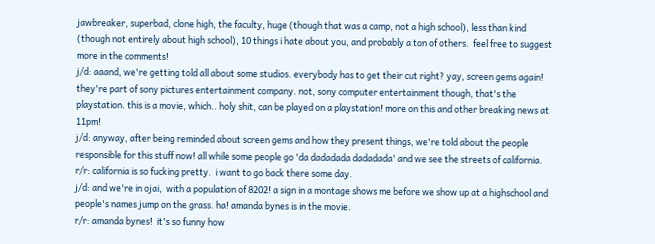jawbreaker, superbad, clone high, the faculty, huge (though that was a camp, not a high school), less than kind (though not entirely about high school), 10 things i hate about you, and probably a ton of others.  feel free to suggest more in the comments!
j/d: aaand, we're getting told all about some studios. everybody has to get their cut right? yay, screen gems again! they're part of sony pictures entertainment company. not, sony computer entertainment though, that's the playstation. this is a movie, which.. holy shit, can be played on a playstation! more on this and other breaking news at 11pm!
j/d: anyway, after being reminded about screen gems and how they present things, we're told about the people responsible for this stuff now! all while some people go 'da dadadada dadadada' and we see the streets of california.
r/r: california is so fucking pretty.  i want to go back there some day.
j/d: and we're in ojai,  with a population of 8202! a sign in a montage shows me before we show up at a highschool and people's names jump on the grass. ha! amanda bynes is in the movie.
r/r: amanda bynes!  it's so funny how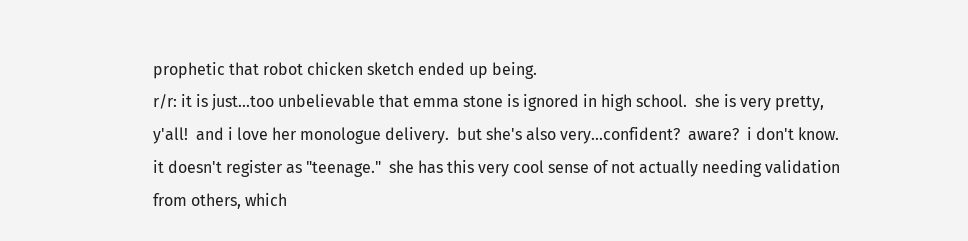prophetic that robot chicken sketch ended up being.
r/r: it is just...too unbelievable that emma stone is ignored in high school.  she is very pretty, y'all!  and i love her monologue delivery.  but she's also very...confident?  aware?  i don't know.  it doesn't register as "teenage."  she has this very cool sense of not actually needing validation from others, which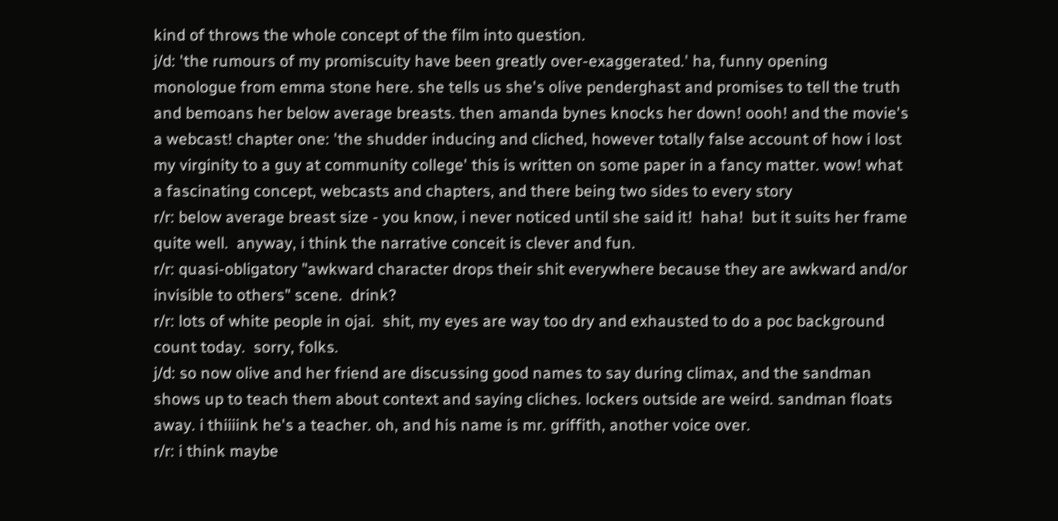kind of throws the whole concept of the film into question.
j/d: 'the rumours of my promiscuity have been greatly over-exaggerated.' ha, funny opening monologue from emma stone here. she tells us she's olive penderghast and promises to tell the truth and bemoans her below average breasts. then amanda bynes knocks her down! oooh! and the movie's a webcast! chapter one: 'the shudder inducing and cliched, however totally false account of how i lost my virginity to a guy at community college' this is written on some paper in a fancy matter. wow! what a fascinating concept, webcasts and chapters, and there being two sides to every story
r/r: below average breast size - you know, i never noticed until she said it!  haha!  but it suits her frame quite well.  anyway, i think the narrative conceit is clever and fun.
r/r: quasi-obligatory "awkward character drops their shit everywhere because they are awkward and/or invisible to others" scene.  drink?
r/r: lots of white people in ojai.  shit, my eyes are way too dry and exhausted to do a poc background count today.  sorry, folks.
j/d: so now olive and her friend are discussing good names to say during climax, and the sandman shows up to teach them about context and saying cliches. lockers outside are weird. sandman floats away. i thiiiink he's a teacher. oh, and his name is mr. griffith, another voice over.
r/r: i think maybe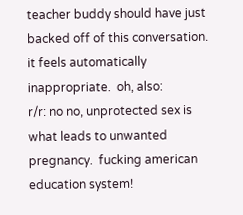teacher buddy should have just backed off of this conversation.  it feels automatically inappropriate.  oh, also:
r/r: no no, unprotected sex is what leads to unwanted pregnancy.  fucking american education system!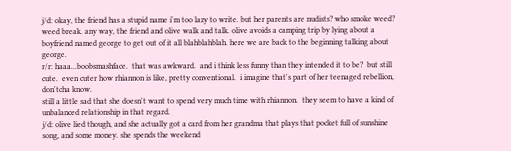j/d: okay, the friend has a stupid name i'm too lazy to write. but her parents are nudists? who smoke weed? weed break. any way, the friend and olive walk and talk. olive avoids a camping trip by lying about a boyfriend named george to get out of it all blahblahblah. here we are back to the beginning talking about george.
r/r: haaa...boobsmashface.  that was awkward.  and i think less funny than they intended it to be?  but still cute.  even cuter how rhiannon is like, pretty conventional.  i imagine that's part of her teenaged rebellion, don'tcha know.
still a little sad that she doesn't want to spend very much time with rhiannon.  they seem to have a kind of unbalanced relationship in that regard.
j/d: olive lied though, and she actually got a card from her grandma that plays that pocket full of sunshine song, and some money. she spends the weekend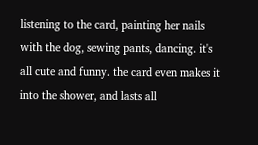listening to the card, painting her nails with the dog, sewing pants, dancing. it's all cute and funny. the card even makes it into the shower, and lasts all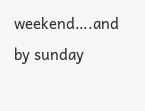weekend….and by sunday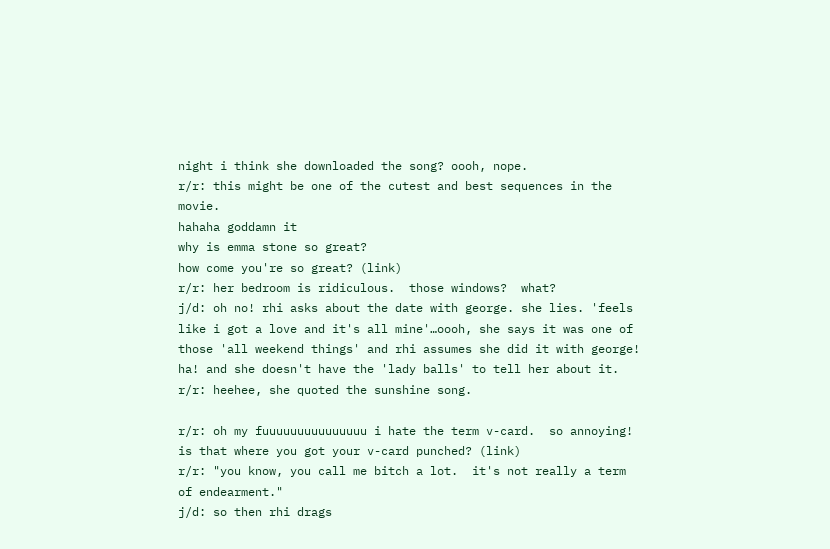night i think she downloaded the song? oooh, nope.
r/r: this might be one of the cutest and best sequences in the movie.
hahaha goddamn it
why is emma stone so great?
how come you're so great? (link)
r/r: her bedroom is ridiculous.  those windows?  what?
j/d: oh no! rhi asks about the date with george. she lies. 'feels like i got a love and it's all mine'…oooh, she says it was one of those 'all weekend things' and rhi assumes she did it with george! ha! and she doesn't have the 'lady balls' to tell her about it.
r/r: heehee, she quoted the sunshine song.

r/r: oh my fuuuuuuuuuuuuuuu i hate the term v-card.  so annoying!
is that where you got your v-card punched? (link)
r/r: "you know, you call me bitch a lot.  it's not really a term of endearment."
j/d: so then rhi drags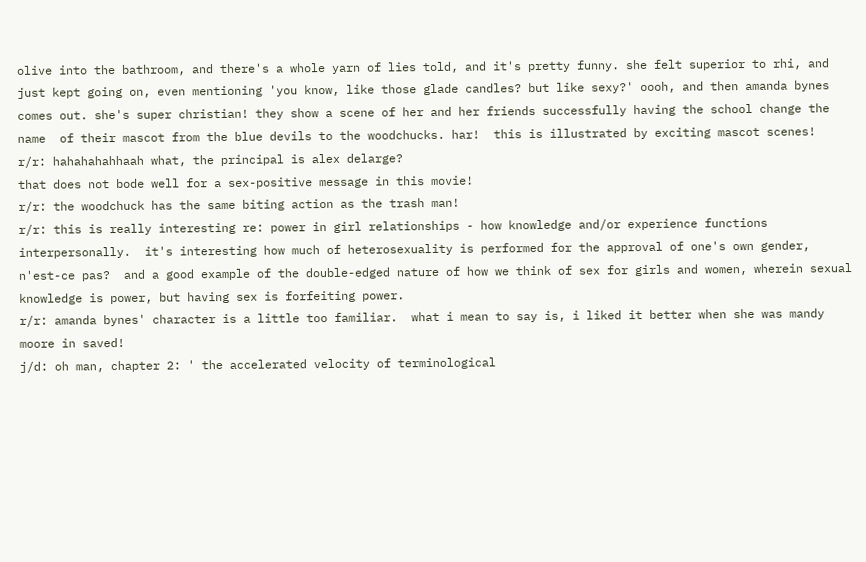olive into the bathroom, and there's a whole yarn of lies told, and it's pretty funny. she felt superior to rhi, and just kept going on, even mentioning 'you know, like those glade candles? but like sexy?' oooh, and then amanda bynes comes out. she's super christian! they show a scene of her and her friends successfully having the school change the name  of their mascot from the blue devils to the woodchucks. har!  this is illustrated by exciting mascot scenes!
r/r: hahahahahhaah what, the principal is alex delarge?
that does not bode well for a sex-positive message in this movie!
r/r: the woodchuck has the same biting action as the trash man!
r/r: this is really interesting re: power in girl relationships - how knowledge and/or experience functions interpersonally.  it's interesting how much of heterosexuality is performed for the approval of one's own gender, n'est-ce pas?  and a good example of the double-edged nature of how we think of sex for girls and women, wherein sexual knowledge is power, but having sex is forfeiting power.
r/r: amanda bynes' character is a little too familiar.  what i mean to say is, i liked it better when she was mandy moore in saved!
j/d: oh man, chapter 2: ' the accelerated velocity of terminological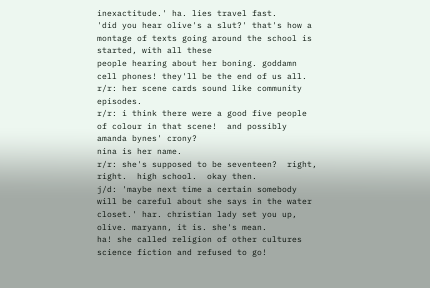inexactitude.' ha. lies travel fast.
'did you hear olive's a slut?' that's how a montage of texts going around the school is started, with all these
people hearing about her boning. goddamn cell phones! they'll be the end of us all.
r/r: her scene cards sound like community episodes.
r/r: i think there were a good five people of colour in that scene!  and possibly amanda bynes' crony?
nina is her name.
r/r: she's supposed to be seventeen?  right, right.  high school.  okay then.
j/d: 'maybe next time a certain somebody will be careful about she says in the water closet.' har. christian lady set you up, olive. maryann, it is. she's mean.
ha! she called religion of other cultures science fiction and refused to go!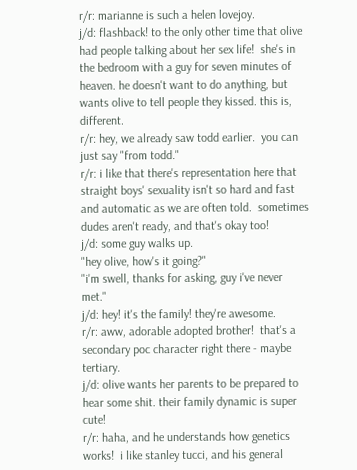r/r: marianne is such a helen lovejoy.
j/d: flashback! to the only other time that olive had people talking about her sex life!  she's in the bedroom with a guy for seven minutes of heaven. he doesn't want to do anything, but wants olive to tell people they kissed. this is, different.
r/r: hey, we already saw todd earlier.  you can just say "from todd."
r/r: i like that there's representation here that straight boys' sexuality isn't so hard and fast and automatic as we are often told.  sometimes dudes aren't ready, and that's okay too!
j/d: some guy walks up.
"hey olive, how's it going?"
"i'm swell, thanks for asking, guy i've never met."
j/d: hey! it's the family! they're awesome.
r/r: aww, adorable adopted brother!  that's a secondary poc character right there - maybe tertiary.
j/d: olive wants her parents to be prepared to hear some shit. their family dynamic is super cute!
r/r: haha, and he understands how genetics works!  i like stanley tucci, and his general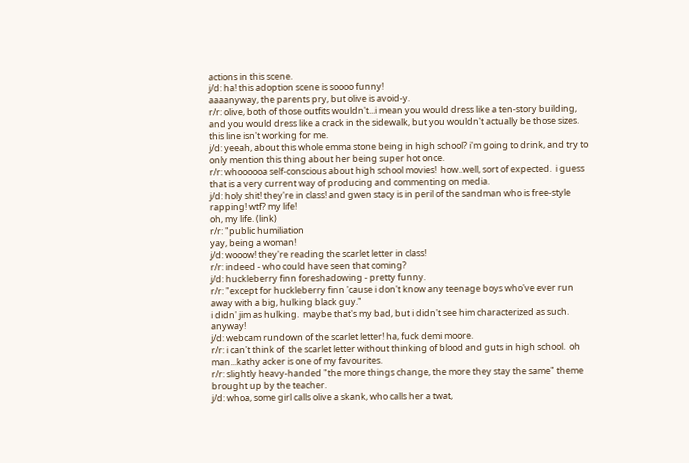actions in this scene.
j/d: ha! this adoption scene is soooo funny!
aaaanyway, the parents pry, but olive is avoid-y.
r/r: olive, both of those outfits wouldn't...i mean you would dress like a ten-story building, and you would dress like a crack in the sidewalk, but you wouldn't actually be those sizes.  this line isn't working for me.
j/d: yeeah, about this whole emma stone being in high school? i'm going to drink, and try to only mention this thing about her being super hot once.
r/r: whoooooa self-conscious about high school movies!  how..well, sort of expected.  i guess that is a very current way of producing and commenting on media.
j/d: holy shit! they're in class! and gwen stacy is in peril of the sandman who is free-style rapping! wtf? my life!
oh, my life. (link)
r/r: "public humiliation
yay, being a woman!
j/d: wooow! they're reading the scarlet letter in class!
r/r: indeed - who could have seen that coming?
j/d: huckleberry finn foreshadowing - pretty funny.
r/r: "except for huckleberry finn 'cause i don't know any teenage boys who've ever run away with a big, hulking black guy."
i didn' jim as hulking.  maybe that's my bad, but i didn't see him characterized as such.  anyway!
j/d: webcam rundown of the scarlet letter! ha, fuck demi moore.
r/r: i can't think of  the scarlet letter without thinking of blood and guts in high school.  oh man...kathy acker is one of my favourites.
r/r: slightly heavy-handed "the more things change, the more they stay the same" theme brought up by the teacher.
j/d: whoa, some girl calls olive a skank, who calls her a twat,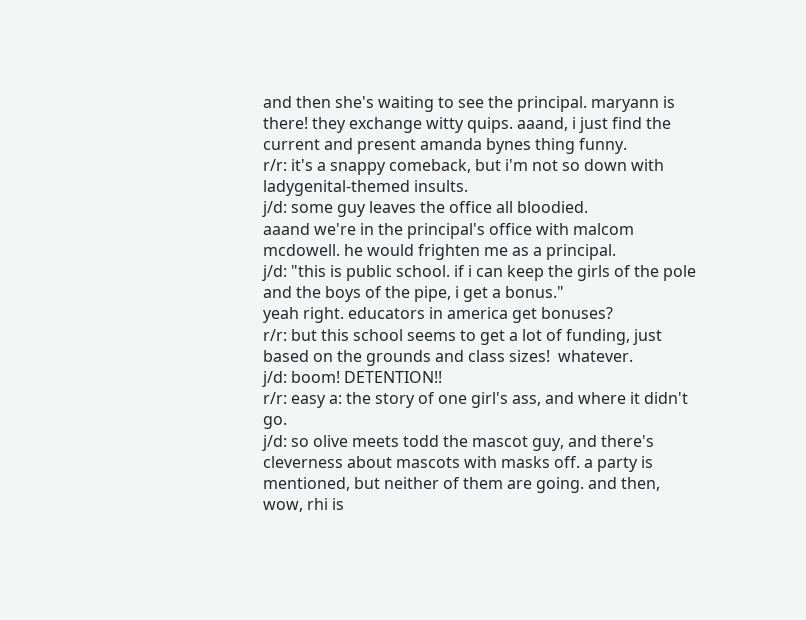and then she's waiting to see the principal. maryann is there! they exchange witty quips. aaand, i just find the current and present amanda bynes thing funny.
r/r: it's a snappy comeback, but i'm not so down with ladygenital-themed insults.
j/d: some guy leaves the office all bloodied.
aaand we're in the principal's office with malcom mcdowell. he would frighten me as a principal.
j/d: "this is public school. if i can keep the girls of the pole and the boys of the pipe, i get a bonus."
yeah right. educators in america get bonuses?
r/r: but this school seems to get a lot of funding, just based on the grounds and class sizes!  whatever.
j/d: boom! DETENTION!!
r/r: easy a: the story of one girl's ass, and where it didn't go.
j/d: so olive meets todd the mascot guy, and there's cleverness about mascots with masks off. a party is mentioned, but neither of them are going. and then, wow, rhi is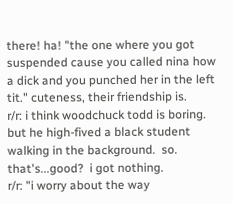there! ha! "the one where you got suspended cause you called nina how a dick and you punched her in the left tit." cuteness, their friendship is.
r/r: i think woodchuck todd is boring.  but he high-fived a black student walking in the background.  so. that's...good?  i got nothing.
r/r: "i worry about the way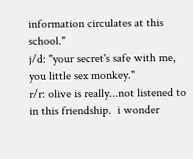information circulates at this school."
j/d: "your secret's safe with me, you little sex monkey."
r/r: olive is really...not listened to in this friendship.  i wonder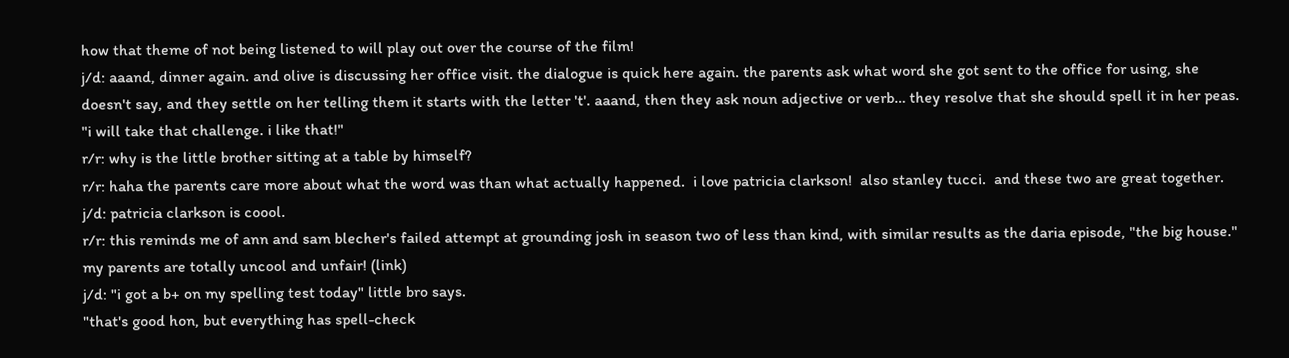how that theme of not being listened to will play out over the course of the film!
j/d: aaand, dinner again. and olive is discussing her office visit. the dialogue is quick here again. the parents ask what word she got sent to the office for using, she doesn't say, and they settle on her telling them it starts with the letter 't'. aaand, then they ask noun adjective or verb… they resolve that she should spell it in her peas. "i will take that challenge. i like that!"
r/r: why is the little brother sitting at a table by himself?
r/r: haha the parents care more about what the word was than what actually happened.  i love patricia clarkson!  also stanley tucci.  and these two are great together.
j/d: patricia clarkson is coool.
r/r: this reminds me of ann and sam blecher's failed attempt at grounding josh in season two of less than kind, with similar results as the daria episode, "the big house."
my parents are totally uncool and unfair! (link)
j/d: "i got a b+ on my spelling test today" little bro says.
"that's good hon, but everything has spell-check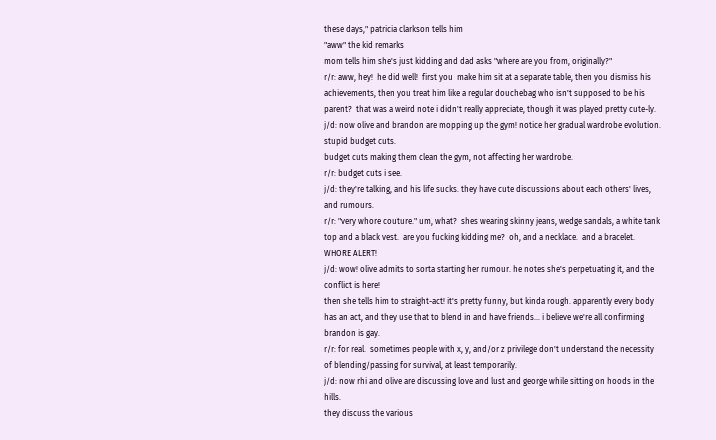these days," patricia clarkson tells him
"aww" the kid remarks
mom tells him she's just kidding and dad asks "where are you from, originally?"
r/r: aww, hey!  he did well!  first you  make him sit at a separate table, then you dismiss his achievements, then you treat him like a regular douchebag who isn't supposed to be his parent?  that was a weird note i didn't really appreciate, though it was played pretty cute-ly.
j/d: now olive and brandon are mopping up the gym! notice her gradual wardrobe evolution. stupid budget cuts.
budget cuts making them clean the gym, not affecting her wardrobe.
r/r: budget cuts i see.
j/d: they're talking, and his life sucks. they have cute discussions about each others' lives, and rumours.
r/r: "very whore couture." um, what?  shes wearing skinny jeans, wedge sandals, a white tank top and a black vest.  are you fucking kidding me?  oh, and a necklace.  and a bracelet.  WHORE ALERT!
j/d: wow! olive admits to sorta starting her rumour. he notes she's perpetuating it, and the conflict is here!
then she tells him to straight-act! it's pretty funny, but kinda rough. apparently every body has an act, and they use that to blend in and have friends… i believe we're all confirming brandon is gay.
r/r: for real.  sometimes people with x, y, and/or z privilege don't understand the necessity of blending/passing for survival, at least temporarily.
j/d: now rhi and olive are discussing love and lust and george while sitting on hoods in the hills.
they discuss the various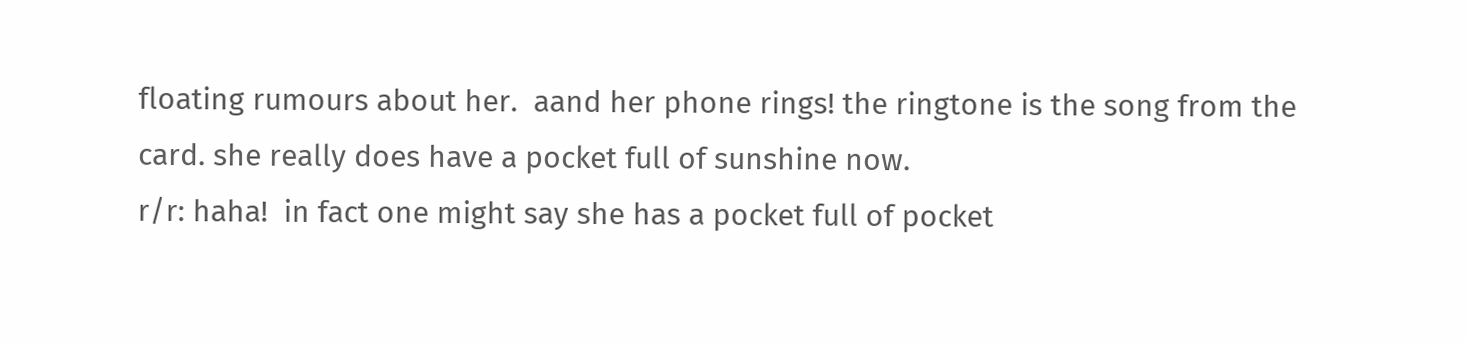floating rumours about her.  aand her phone rings! the ringtone is the song from the card. she really does have a pocket full of sunshine now.
r/r: haha!  in fact one might say she has a pocket full of pocket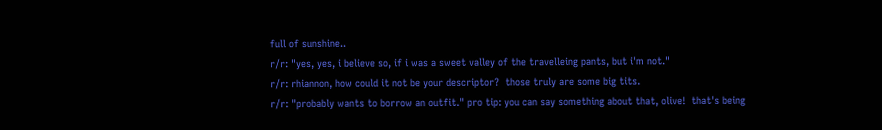full of sunshine..
r/r: "yes, yes, i believe so, if i was a sweet valley of the travelleing pants, but i'm not."
r/r: rhiannon, how could it not be your descriptor?  those truly are some big tits.
r/r: "probably wants to borrow an outfit." pro tip: you can say something about that, olive!  that's being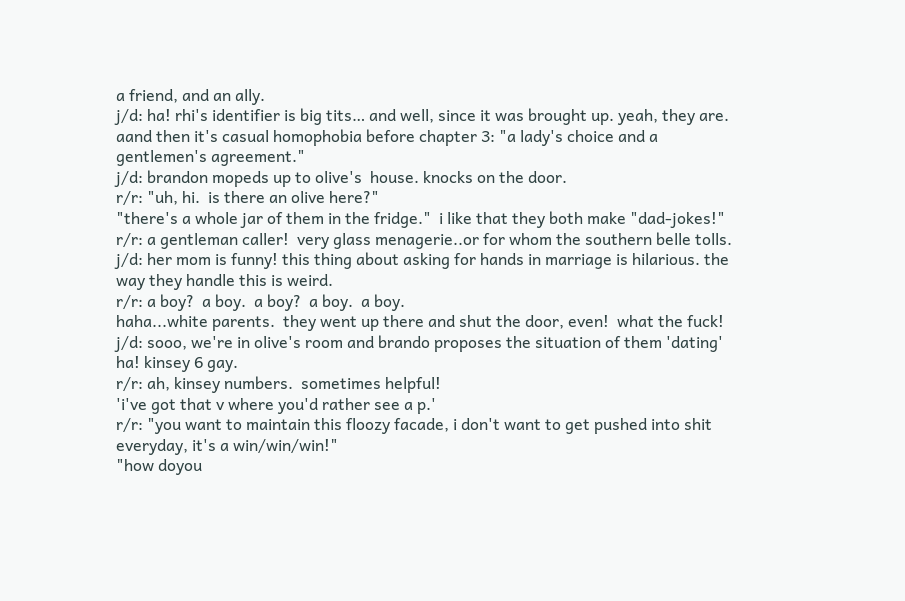a friend, and an ally.
j/d: ha! rhi's identifier is big tits… and well, since it was brought up. yeah, they are.
aand then it's casual homophobia before chapter 3: "a lady's choice and a gentlemen's agreement."
j/d: brandon mopeds up to olive's  house. knocks on the door.
r/r: "uh, hi.  is there an olive here?"
"there's a whole jar of them in the fridge."  i like that they both make "dad-jokes!"
r/r: a gentleman caller!  very glass menagerie..or for whom the southern belle tolls.
j/d: her mom is funny! this thing about asking for hands in marriage is hilarious. the way they handle this is weird.
r/r: a boy?  a boy.  a boy?  a boy.  a boy.
haha...white parents.  they went up there and shut the door, even!  what the fuck!
j/d: sooo, we're in olive's room and brando proposes the situation of them 'dating'
ha! kinsey 6 gay.
r/r: ah, kinsey numbers.  sometimes helpful!
'i've got that v where you'd rather see a p.'
r/r: "you want to maintain this floozy facade, i don't want to get pushed into shit everyday, it's a win/win/win!"
"how doyou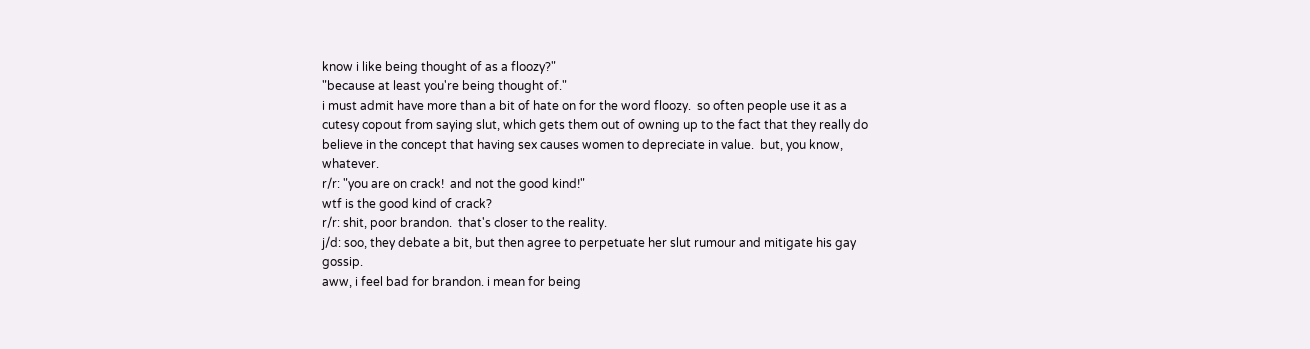know i like being thought of as a floozy?"
"because at least you're being thought of."
i must admit have more than a bit of hate on for the word floozy.  so often people use it as a cutesy copout from saying slut, which gets them out of owning up to the fact that they really do believe in the concept that having sex causes women to depreciate in value.  but, you know, whatever.
r/r: "you are on crack!  and not the good kind!"
wtf is the good kind of crack?
r/r: shit, poor brandon.  that's closer to the reality.
j/d: soo, they debate a bit, but then agree to perpetuate her slut rumour and mitigate his gay gossip.
aww, i feel bad for brandon. i mean for being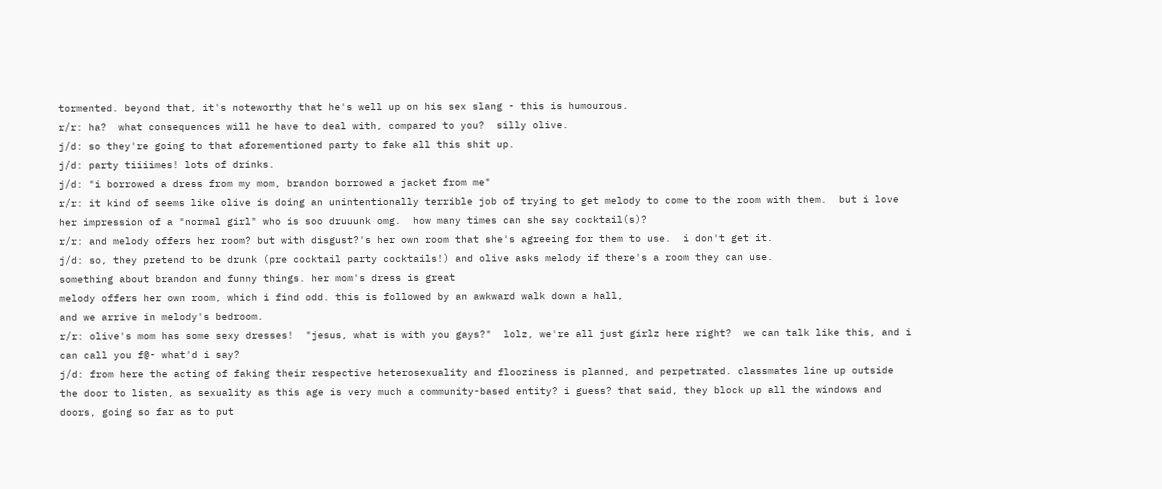tormented. beyond that, it's noteworthy that he's well up on his sex slang - this is humourous.
r/r: ha?  what consequences will he have to deal with, compared to you?  silly olive.
j/d: so they're going to that aforementioned party to fake all this shit up.
j/d: party tiiiimes! lots of drinks.
j/d: "i borrowed a dress from my mom, brandon borrowed a jacket from me"
r/r: it kind of seems like olive is doing an unintentionally terrible job of trying to get melody to come to the room with them.  but i love her impression of a "normal girl" who is soo druuunk omg.  how many times can she say cocktail(s)?
r/r: and melody offers her room? but with disgust?'s her own room that she's agreeing for them to use.  i don't get it.
j/d: so, they pretend to be drunk (pre cocktail party cocktails!) and olive asks melody if there's a room they can use.
something about brandon and funny things. her mom's dress is great
melody offers her own room, which i find odd. this is followed by an awkward walk down a hall,
and we arrive in melody's bedroom.
r/r: olive's mom has some sexy dresses!  "jesus, what is with you gays?"  lolz, we're all just girlz here right?  we can talk like this, and i can call you f@- what'd i say?
j/d: from here the acting of faking their respective heterosexuality and flooziness is planned, and perpetrated. classmates line up outside the door to listen, as sexuality as this age is very much a community-based entity? i guess? that said, they block up all the windows and doors, going so far as to put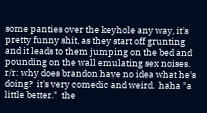some panties over the keyhole any way, it's pretty funny shit, as they start off grunting and it leads to them jumping on the bed and pounding on the wall emulating sex noises.
r/r: why does brandon have no idea what he's doing?  it's very comedic and weird.  haha "a little better."  the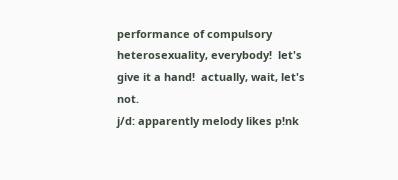performance of compulsory heterosexuality, everybody!  let's give it a hand!  actually, wait, let's not.
j/d: apparently melody likes p!nk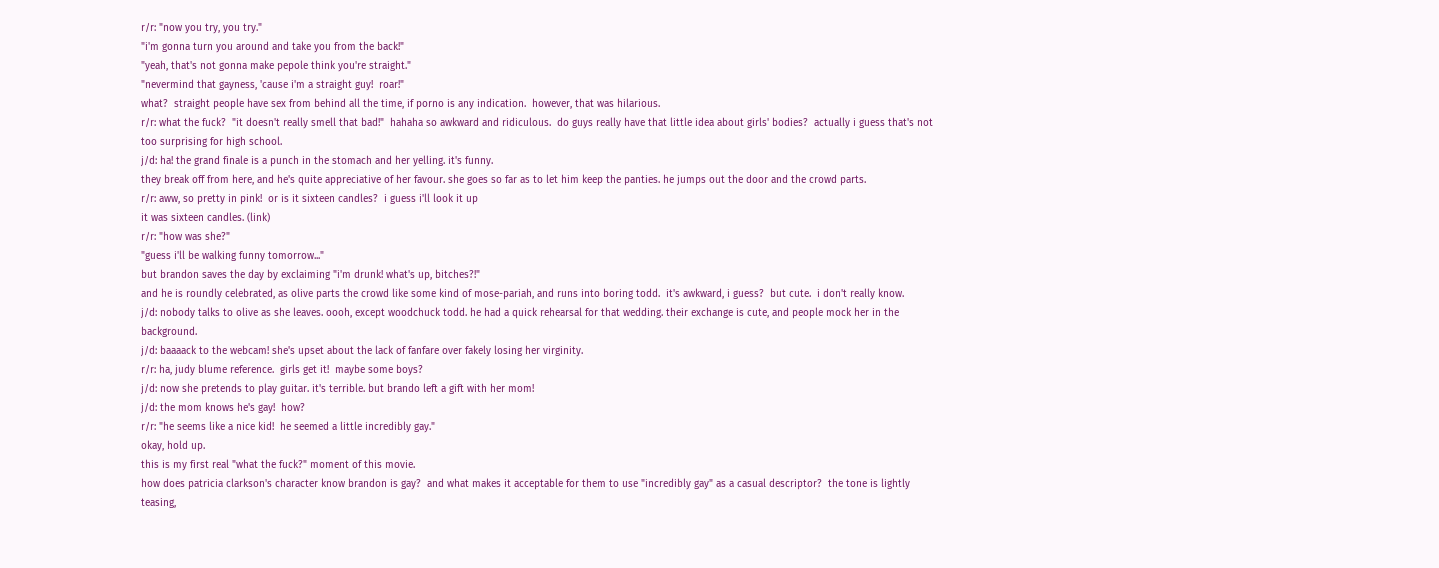r/r: "now you try, you try."
"i'm gonna turn you around and take you from the back!"
"yeah, that's not gonna make pepole think you're straight."
"nevermind that gayness, 'cause i'm a straight guy!  roar!"
what?  straight people have sex from behind all the time, if porno is any indication.  however, that was hilarious.
r/r: what the fuck?  "it doesn't really smell that bad!"  hahaha so awkward and ridiculous.  do guys really have that little idea about girls' bodies?  actually i guess that's not too surprising for high school.
j/d: ha! the grand finale is a punch in the stomach and her yelling. it's funny.
they break off from here, and he's quite appreciative of her favour. she goes so far as to let him keep the panties. he jumps out the door and the crowd parts.
r/r: aww, so pretty in pink!  or is it sixteen candles?  i guess i'll look it up
it was sixteen candles. (link)
r/r: "how was she?"
"guess i'll be walking funny tomorrow..."
but brandon saves the day by exclaiming "i'm drunk! what's up, bitches?!"
and he is roundly celebrated, as olive parts the crowd like some kind of mose-pariah, and runs into boring todd.  it's awkward, i guess?  but cute.  i don't really know.
j/d: nobody talks to olive as she leaves. oooh, except woodchuck todd. he had a quick rehearsal for that wedding. their exchange is cute, and people mock her in the background.
j/d: baaaack to the webcam! she's upset about the lack of fanfare over fakely losing her virginity.
r/r: ha, judy blume reference.  girls get it!  maybe some boys?
j/d: now she pretends to play guitar. it's terrible. but brando left a gift with her mom!
j/d: the mom knows he's gay!  how?
r/r: "he seems like a nice kid!  he seemed a little incredibly gay."
okay, hold up.
this is my first real "what the fuck?" moment of this movie.
how does patricia clarkson's character know brandon is gay?  and what makes it acceptable for them to use "incredibly gay" as a casual descriptor?  the tone is lightly teasing,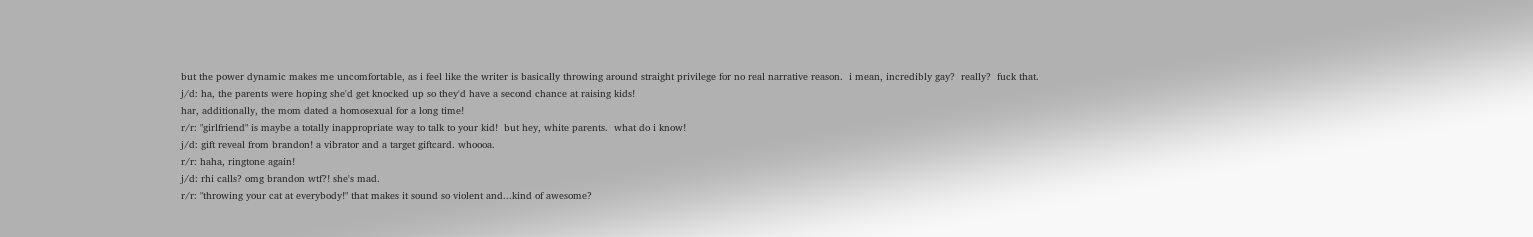but the power dynamic makes me uncomfortable, as i feel like the writer is basically throwing around straight privilege for no real narrative reason.  i mean, incredibly gay?  really?  fuck that.
j/d: ha, the parents were hoping she'd get knocked up so they'd have a second chance at raising kids!
har, additionally, the mom dated a homosexual for a long time!
r/r: "girlfriend" is maybe a totally inappropriate way to talk to your kid!  but hey, white parents.  what do i know!
j/d: gift reveal from brandon! a vibrator and a target giftcard. whoooa.
r/r: haha, ringtone again!
j/d: rhi calls? omg brandon wtf?! she's mad.
r/r: "throwing your cat at everybody!" that makes it sound so violent and...kind of awesome?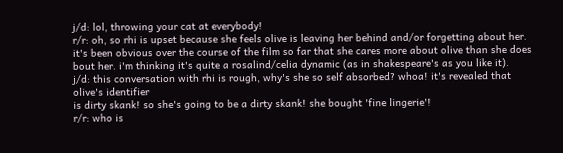j/d: lol, throwing your cat at everybody!
r/r: oh, so rhi is upset because she feels olive is leaving her behind and/or forgetting about her. it's been obvious over the course of the film so far that she cares more about olive than she does bout her. i'm thinking it's quite a rosalind/celia dynamic (as in shakespeare's as you like it).
j/d: this conversation with rhi is rough, why's she so self absorbed? whoa! it's revealed that olive's identifier
is dirty skank! so she's going to be a dirty skank! she bought 'fine lingerie'!
r/r: who is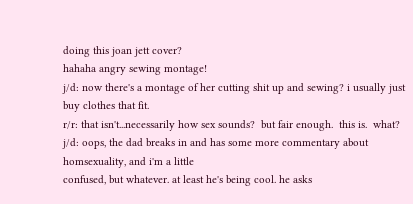doing this joan jett cover?
hahaha angry sewing montage!
j/d: now there's a montage of her cutting shit up and sewing? i usually just buy clothes that fit.
r/r: that isn't...necessarily how sex sounds?  but fair enough.  this is.  what?
j/d: oops, the dad breaks in and has some more commentary about homsexuality, and i'm a little
confused, but whatever. at least he's being cool. he asks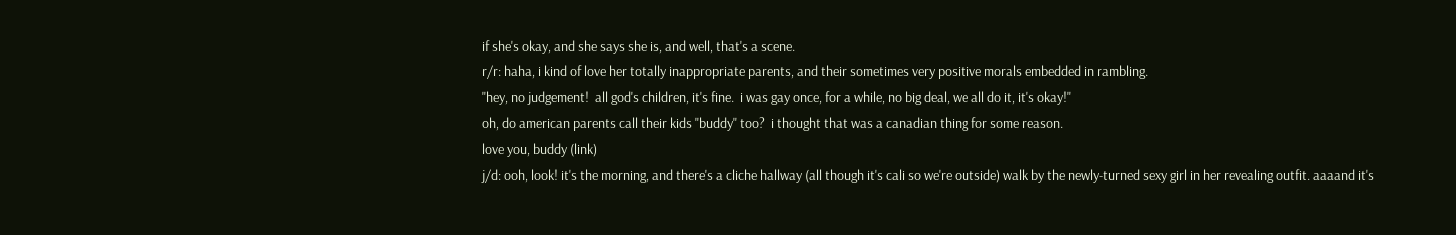if she's okay, and she says she is, and well, that's a scene.
r/r: haha, i kind of love her totally inappropriate parents, and their sometimes very positive morals embedded in rambling.
"hey, no judgement!  all god's children, it's fine.  i was gay once, for a while, no big deal, we all do it, it's okay!"
oh, do american parents call their kids "buddy" too?  i thought that was a canadian thing for some reason.
love you, buddy (link)
j/d: ooh, look! it's the morning, and there's a cliche hallway (all though it's cali so we're outside) walk by the newly-turned sexy girl in her revealing outfit. aaaand it's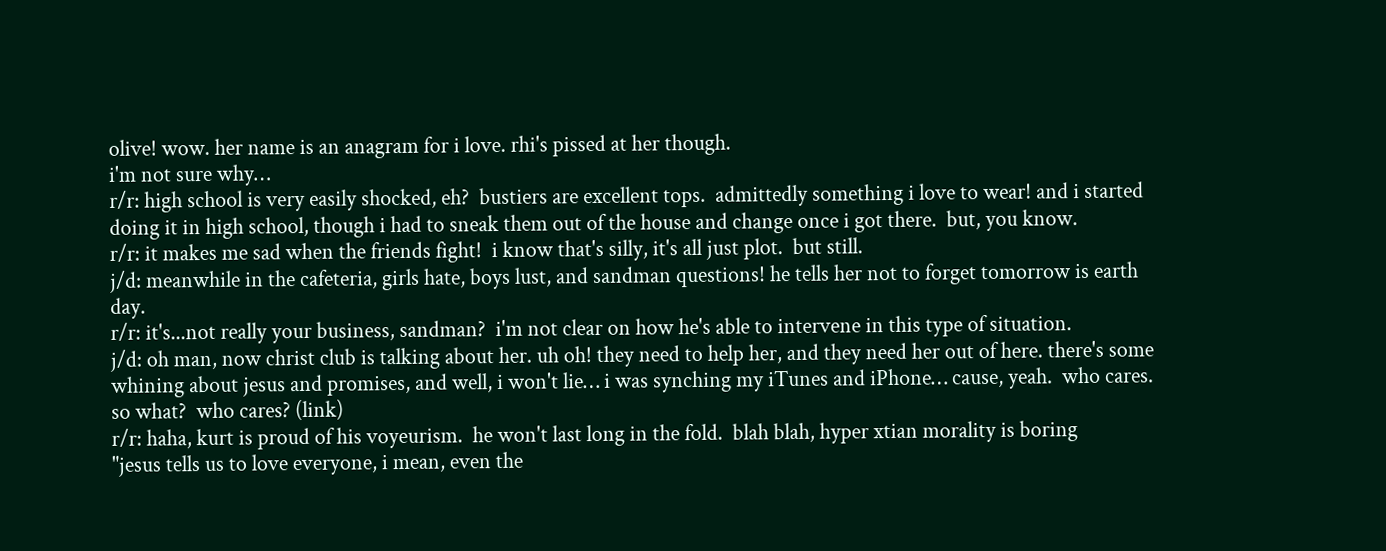olive! wow. her name is an anagram for i love. rhi's pissed at her though.
i'm not sure why…
r/r: high school is very easily shocked, eh?  bustiers are excellent tops.  admittedly something i love to wear! and i started doing it in high school, though i had to sneak them out of the house and change once i got there.  but, you know.
r/r: it makes me sad when the friends fight!  i know that's silly, it's all just plot.  but still.
j/d: meanwhile in the cafeteria, girls hate, boys lust, and sandman questions! he tells her not to forget tomorrow is earth day.
r/r: it's...not really your business, sandman?  i'm not clear on how he's able to intervene in this type of situation.
j/d: oh man, now christ club is talking about her. uh oh! they need to help her, and they need her out of here. there's some whining about jesus and promises, and well, i won't lie… i was synching my iTunes and iPhone… cause, yeah.  who cares.
so what?  who cares? (link)
r/r: haha, kurt is proud of his voyeurism.  he won't last long in the fold.  blah blah, hyper xtian morality is boring
"jesus tells us to love everyone, i mean, even the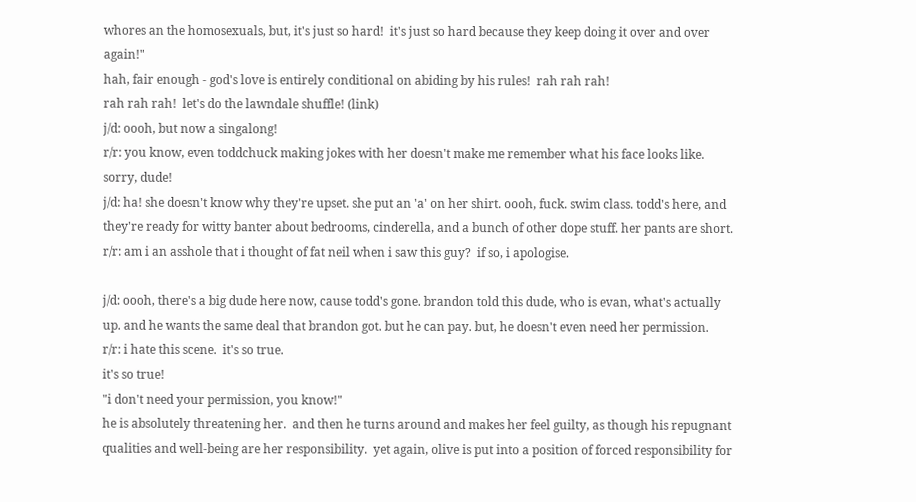whores an the homosexuals, but, it's just so hard!  it's just so hard because they keep doing it over and over again!"
hah, fair enough - god's love is entirely conditional on abiding by his rules!  rah rah rah!
rah rah rah!  let's do the lawndale shuffle! (link)
j/d: oooh, but now a singalong!
r/r: you know, even toddchuck making jokes with her doesn't make me remember what his face looks like.  sorry, dude!
j/d: ha! she doesn't know why they're upset. she put an 'a' on her shirt. oooh, fuck. swim class. todd's here, and they're ready for witty banter about bedrooms, cinderella, and a bunch of other dope stuff. her pants are short.
r/r: am i an asshole that i thought of fat neil when i saw this guy?  if so, i apologise.

j/d: oooh, there's a big dude here now, cause todd's gone. brandon told this dude, who is evan, what's actually up. and he wants the same deal that brandon got. but he can pay. but, he doesn't even need her permission.
r/r: i hate this scene.  it's so true.
it's so true!
"i don't need your permission, you know!"
he is absolutely threatening her.  and then he turns around and makes her feel guilty, as though his repugnant qualities and well-being are her responsibility.  yet again, olive is put into a position of forced responsibility for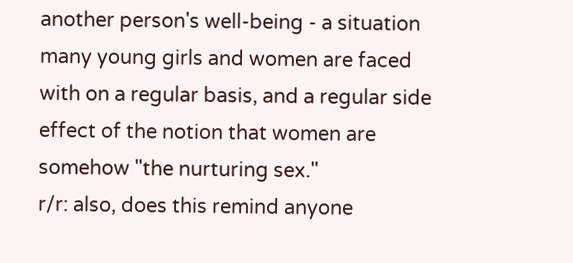another person's well-being - a situation many young girls and women are faced with on a regular basis, and a regular side effect of the notion that women are somehow "the nurturing sex."
r/r: also, does this remind anyone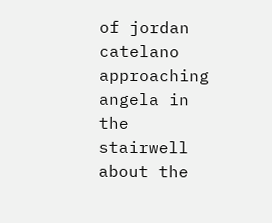of jordan catelano approaching angela in the stairwell about the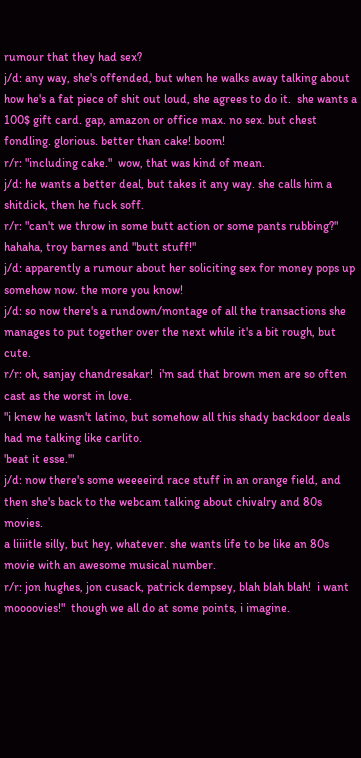rumour that they had sex?
j/d: any way, she's offended, but when he walks away talking about how he's a fat piece of shit out loud, she agrees to do it.  she wants a 100$ gift card. gap, amazon or office max. no sex. but chest fondling. glorious. better than cake! boom!
r/r: "including cake."  wow, that was kind of mean.
j/d: he wants a better deal, but takes it any way. she calls him a shitdick, then he fuck soff.
r/r: "can't we throw in some butt action or some pants rubbing?"
hahaha, troy barnes and "butt stuff!"
j/d: apparently a rumour about her soliciting sex for money pops up somehow now. the more you know!
j/d: so now there's a rundown/montage of all the transactions she manages to put together over the next while it's a bit rough, but cute.
r/r: oh, sanjay chandresakar!  i'm sad that brown men are so often cast as the worst in love.
"i knew he wasn't latino, but somehow all this shady backdoor deals had me talking like carlito.
'beat it esse.'"
j/d: now there's some weeeeird race stuff in an orange field, and then she's back to the webcam talking about chivalry and 80s movies.
a liiiitle silly, but hey, whatever. she wants life to be like an 80s movie with an awesome musical number.
r/r: jon hughes, jon cusack, patrick dempsey, blah blah blah!  i want moooovies!"  though we all do at some points, i imagine.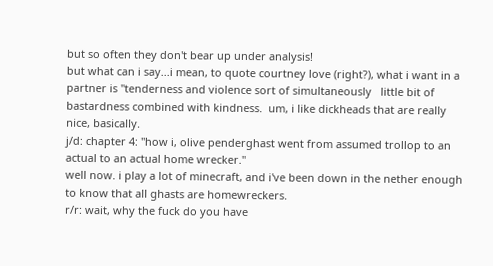but so often they don't bear up under analysis!
but what can i say...i mean, to quote courtney love (right?), what i want in a partner is "tenderness and violence sort of simultaneously   little bit of bastardness combined with kindness.  um, i like dickheads that are really nice, basically.
j/d: chapter 4: "how i, olive penderghast went from assumed trollop to an actual to an actual home wrecker."
well now. i play a lot of minecraft, and i've been down in the nether enough to know that all ghasts are homewreckers.
r/r: wait, why the fuck do you have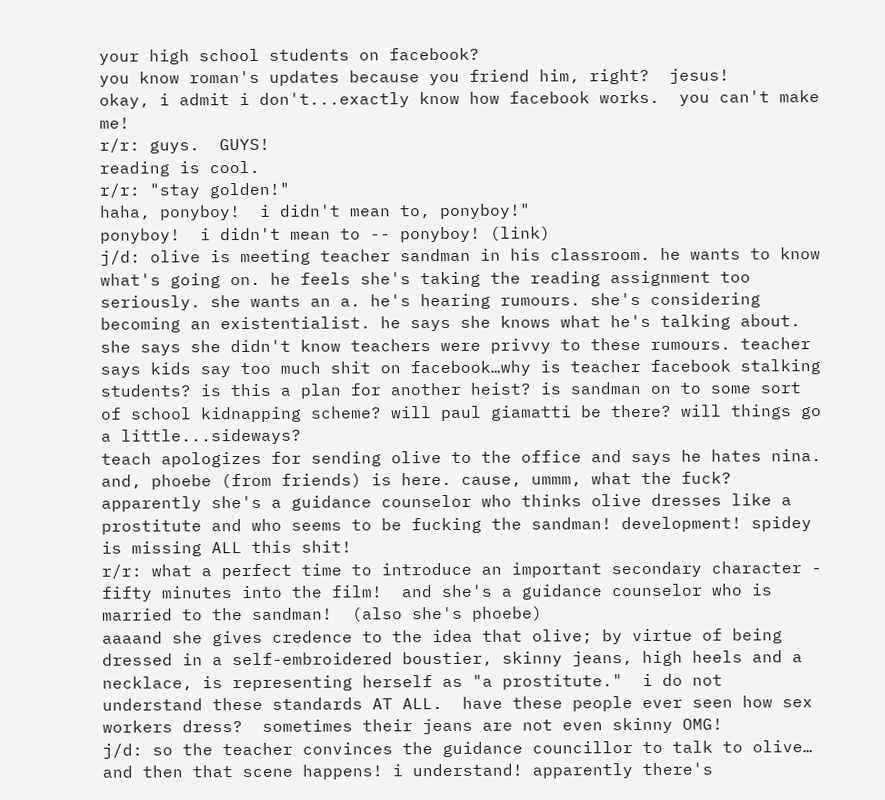your high school students on facebook?
you know roman's updates because you friend him, right?  jesus!
okay, i admit i don't...exactly know how facebook works.  you can't make me!
r/r: guys.  GUYS!
reading is cool.
r/r: "stay golden!"
haha, ponyboy!  i didn't mean to, ponyboy!"
ponyboy!  i didn't mean to -- ponyboy! (link)
j/d: olive is meeting teacher sandman in his classroom. he wants to know what's going on. he feels she's taking the reading assignment too seriously. she wants an a. he's hearing rumours. she's considering becoming an existentialist. he says she knows what he's talking about. she says she didn't know teachers were privvy to these rumours. teacher says kids say too much shit on facebook…why is teacher facebook stalking students? is this a plan for another heist? is sandman on to some sort of school kidnapping scheme? will paul giamatti be there? will things go a little...sideways?
teach apologizes for sending olive to the office and says he hates nina. and, phoebe (from friends) is here. cause, ummm, what the fuck? apparently she's a guidance counselor who thinks olive dresses like a prostitute and who seems to be fucking the sandman! development! spidey is missing ALL this shit!
r/r: what a perfect time to introduce an important secondary character - fifty minutes into the film!  and she's a guidance counselor who is married to the sandman!  (also she's phoebe)
aaaand she gives credence to the idea that olive; by virtue of being dressed in a self-embroidered boustier, skinny jeans, high heels and a necklace, is representing herself as "a prostitute."  i do not understand these standards AT ALL.  have these people ever seen how sex workers dress?  sometimes their jeans are not even skinny OMG!
j/d: so the teacher convinces the guidance councillor to talk to olive… and then that scene happens! i understand! apparently there's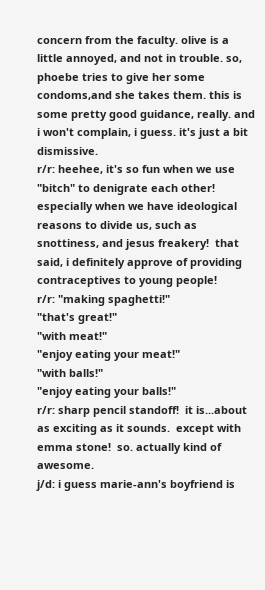concern from the faculty. olive is a little annoyed, and not in trouble. so, phoebe tries to give her some condoms,and she takes them. this is some pretty good guidance, really. and i won't complain, i guess. it's just a bit dismissive.
r/r: heehee, it's so fun when we use "bitch" to denigrate each other!  especially when we have ideological reasons to divide us, such as snottiness, and jesus freakery!  that said, i definitely approve of providing contraceptives to young people!
r/r: "making spaghetti!"
"that's great!"
"with meat!"
"enjoy eating your meat!"
"with balls!"
"enjoy eating your balls!"
r/r: sharp pencil standoff!  it is...about as exciting as it sounds.  except with emma stone!  so. actually kind of awesome.
j/d: i guess marie-ann's boyfriend is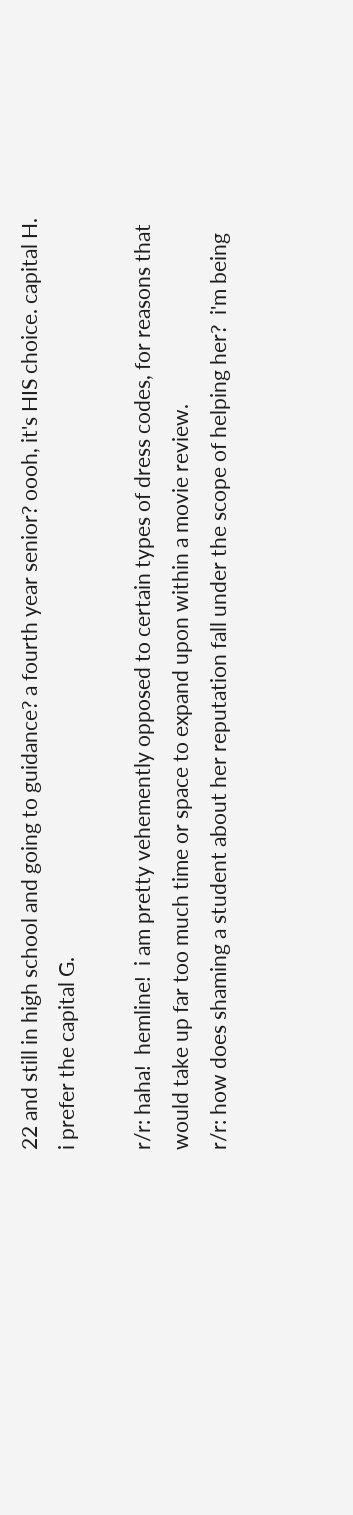22 and still in high school and going to guidance? a fourth year senior? oooh, it's HIS choice. capital H.
i prefer the capital G.

r/r: haha!  hemline!  i am pretty vehemently opposed to certain types of dress codes, for reasons that would take up far too much time or space to expand upon within a movie review.
r/r: how does shaming a student about her reputation fall under the scope of helping her?  i'm being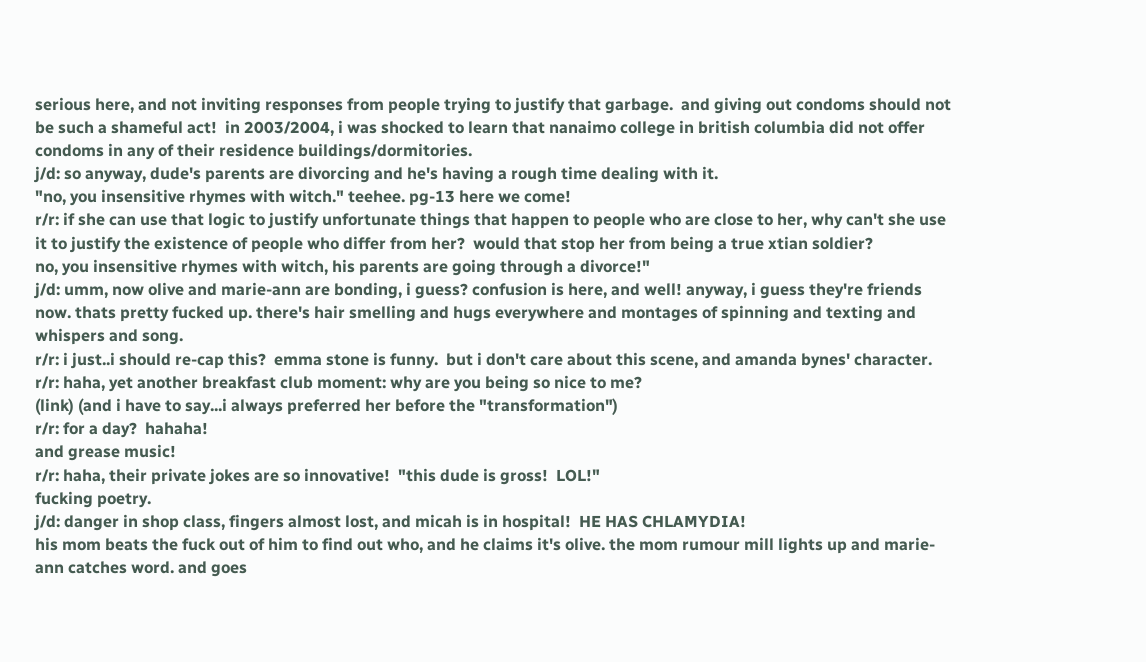serious here, and not inviting responses from people trying to justify that garbage.  and giving out condoms should not be such a shameful act!  in 2003/2004, i was shocked to learn that nanaimo college in british columbia did not offer condoms in any of their residence buildings/dormitories.
j/d: so anyway, dude's parents are divorcing and he's having a rough time dealing with it.
"no, you insensitive rhymes with witch." teehee. pg-13 here we come!
r/r: if she can use that logic to justify unfortunate things that happen to people who are close to her, why can't she use it to justify the existence of people who differ from her?  would that stop her from being a true xtian soldier?
no, you insensitive rhymes with witch, his parents are going through a divorce!"
j/d: umm, now olive and marie-ann are bonding, i guess? confusion is here, and well! anyway, i guess they're friends now. thats pretty fucked up. there's hair smelling and hugs everywhere and montages of spinning and texting and whispers and song.
r/r: i just..i should re-cap this?  emma stone is funny.  but i don't care about this scene, and amanda bynes' character.
r/r: haha, yet another breakfast club moment: why are you being so nice to me?
(link) (and i have to say...i always preferred her before the "transformation")
r/r: for a day?  hahaha!
and grease music!
r/r: haha, their private jokes are so innovative!  "this dude is gross!  LOL!"
fucking poetry.
j/d: danger in shop class, fingers almost lost, and micah is in hospital!  HE HAS CHLAMYDIA!
his mom beats the fuck out of him to find out who, and he claims it's olive. the mom rumour mill lights up and marie-ann catches word. and goes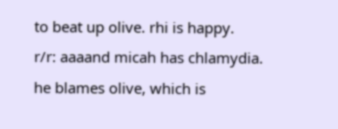to beat up olive. rhi is happy.
r/r: aaaand micah has chlamydia.
he blames olive, which is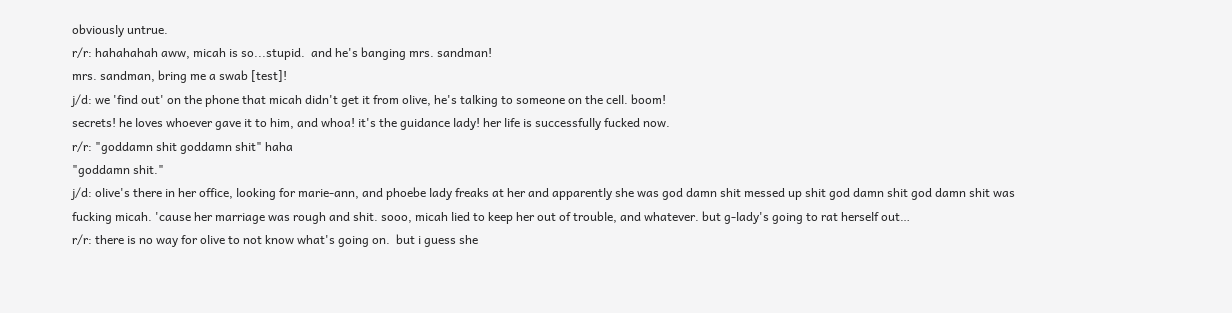obviously untrue.
r/r: hahahahah aww, micah is so...stupid.  and he's banging mrs. sandman!
mrs. sandman, bring me a swab [test]!
j/d: we 'find out' on the phone that micah didn't get it from olive, he's talking to someone on the cell. boom!
secrets! he loves whoever gave it to him, and whoa! it's the guidance lady! her life is successfully fucked now.
r/r: "goddamn shit goddamn shit" haha
"goddamn shit."
j/d: olive's there in her office, looking for marie-ann, and phoebe lady freaks at her and apparently she was god damn shit messed up shit god damn shit god damn shit was fucking micah. 'cause her marriage was rough and shit. sooo, micah lied to keep her out of trouble, and whatever. but g-lady's going to rat herself out…
r/r: there is no way for olive to not know what's going on.  but i guess she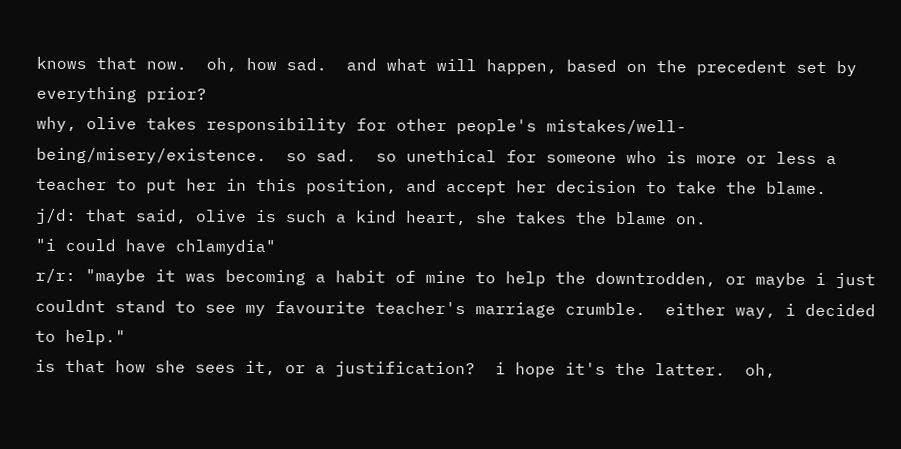knows that now.  oh, how sad.  and what will happen, based on the precedent set by everything prior?
why, olive takes responsibility for other people's mistakes/well-being/misery/existence.  so sad.  so unethical for someone who is more or less a teacher to put her in this position, and accept her decision to take the blame.
j/d: that said, olive is such a kind heart, she takes the blame on.
"i could have chlamydia"
r/r: "maybe it was becoming a habit of mine to help the downtrodden, or maybe i just couldnt stand to see my favourite teacher's marriage crumble.  either way, i decided to help."
is that how she sees it, or a justification?  i hope it's the latter.  oh,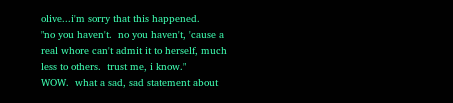olive...i'm sorry that this happened.
"no you haven't.  no you haven't, 'cause a real whore can't admit it to herself, much less to others.  trust me, i know."
WOW.  what a sad, sad statement about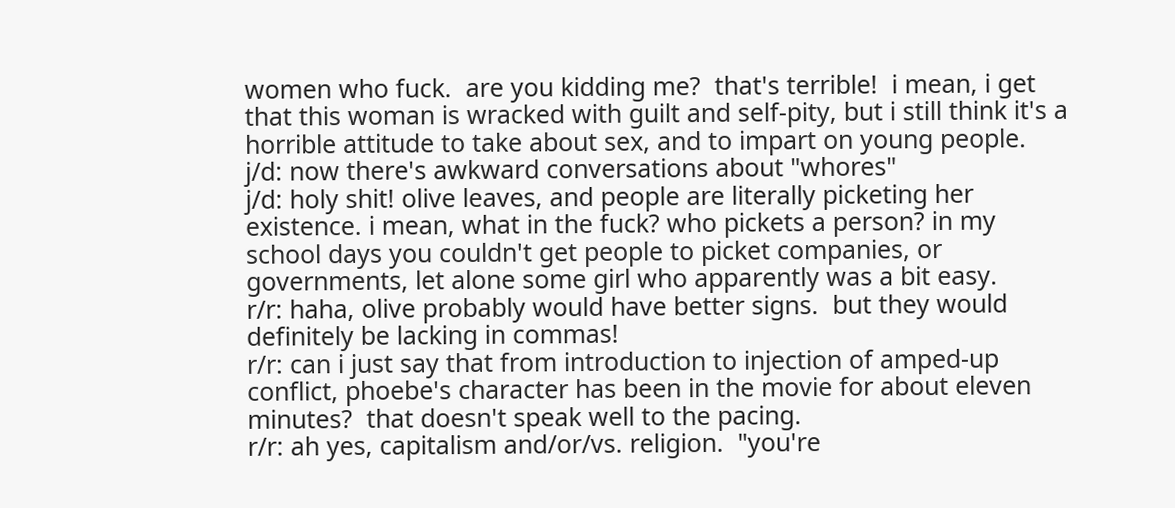women who fuck.  are you kidding me?  that's terrible!  i mean, i get that this woman is wracked with guilt and self-pity, but i still think it's a horrible attitude to take about sex, and to impart on young people.
j/d: now there's awkward conversations about "whores"
j/d: holy shit! olive leaves, and people are literally picketing her existence. i mean, what in the fuck? who pickets a person? in my school days you couldn't get people to picket companies, or governments, let alone some girl who apparently was a bit easy.
r/r: haha, olive probably would have better signs.  but they would definitely be lacking in commas!
r/r: can i just say that from introduction to injection of amped-up conflict, phoebe's character has been in the movie for about eleven minutes?  that doesn't speak well to the pacing.
r/r: ah yes, capitalism and/or/vs. religion.  "you're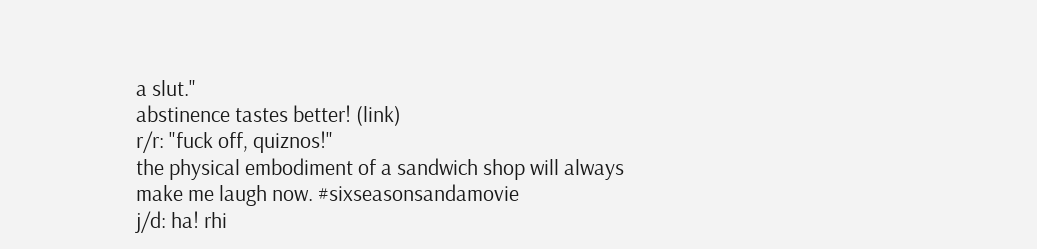a slut."
abstinence tastes better! (link)
r/r: "fuck off, quiznos!"
the physical embodiment of a sandwich shop will always make me laugh now. #sixseasonsandamovie
j/d: ha! rhi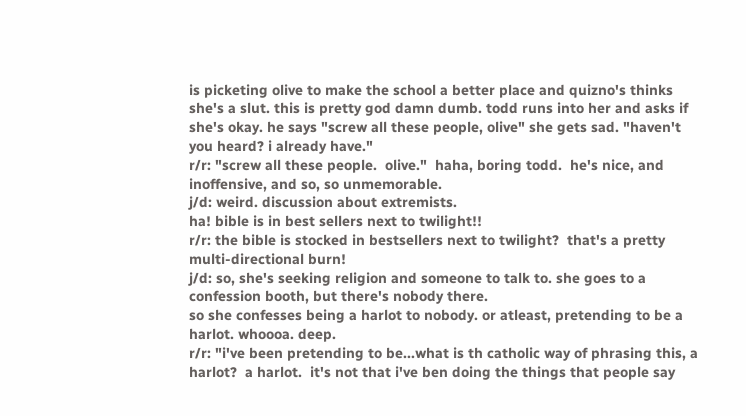is picketing olive to make the school a better place and quizno's thinks she's a slut. this is pretty god damn dumb. todd runs into her and asks if she's okay. he says "screw all these people, olive" she gets sad. "haven't you heard? i already have."
r/r: "screw all these people.  olive."  haha, boring todd.  he's nice, and inoffensive, and so, so unmemorable.
j/d: weird. discussion about extremists.
ha! bible is in best sellers next to twilight!!
r/r: the bible is stocked in bestsellers next to twilight?  that's a pretty multi-directional burn!
j/d: so, she's seeking religion and someone to talk to. she goes to a confession booth, but there's nobody there.
so she confesses being a harlot to nobody. or atleast, pretending to be a harlot. whoooa. deep.
r/r: "i've been pretending to be...what is th catholic way of phrasing this, a harlot?  a harlot.  it's not that i've ben doing the things that people say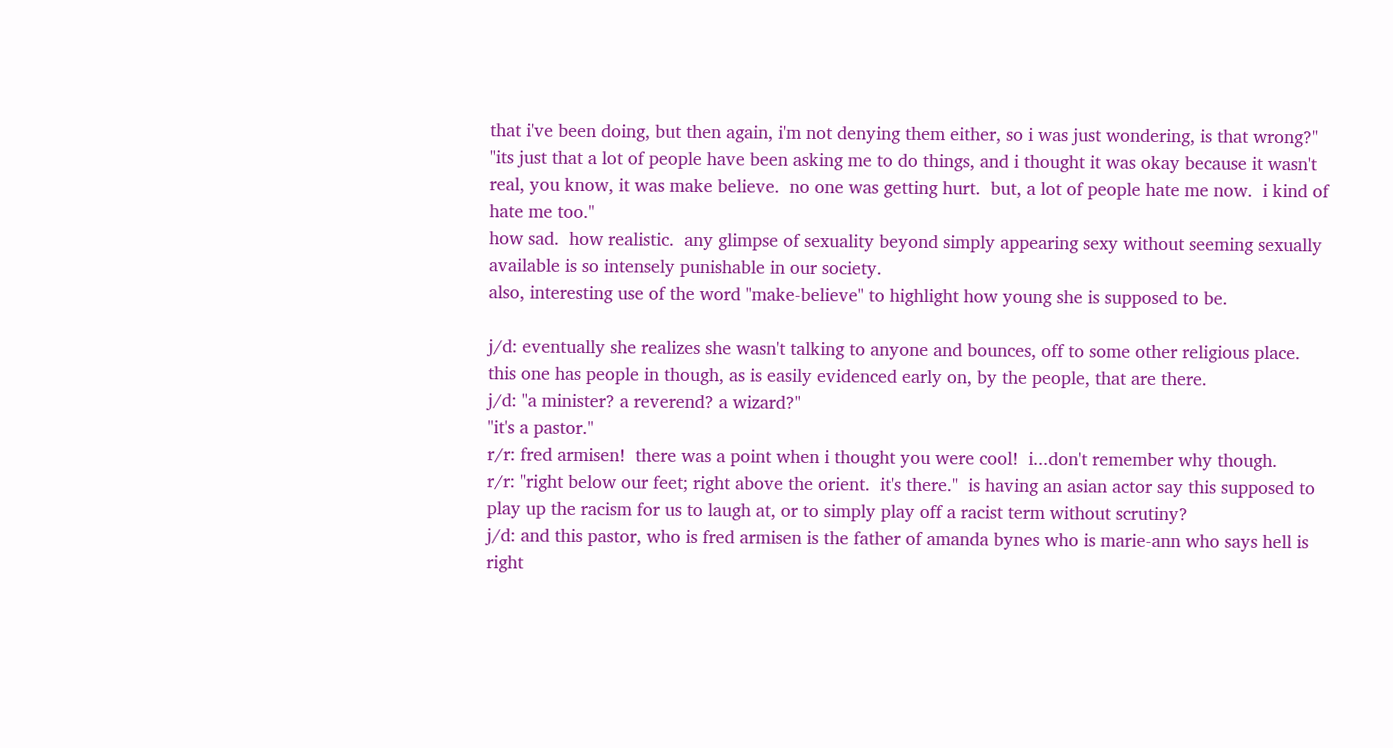that i've been doing, but then again, i'm not denying them either, so i was just wondering, is that wrong?"
"its just that a lot of people have been asking me to do things, and i thought it was okay because it wasn't real, you know, it was make believe.  no one was getting hurt.  but, a lot of people hate me now.  i kind of hate me too."
how sad.  how realistic.  any glimpse of sexuality beyond simply appearing sexy without seeming sexually available is so intensely punishable in our society.
also, interesting use of the word "make-believe" to highlight how young she is supposed to be.

j/d: eventually she realizes she wasn't talking to anyone and bounces, off to some other religious place. this one has people in though, as is easily evidenced early on, by the people, that are there.
j/d: "a minister? a reverend? a wizard?"
"it's a pastor."
r/r: fred armisen!  there was a point when i thought you were cool!  i...don't remember why though.
r/r: "right below our feet; right above the orient.  it's there."  is having an asian actor say this supposed to play up the racism for us to laugh at, or to simply play off a racist term without scrutiny?
j/d: and this pastor, who is fred armisen is the father of amanda bynes who is marie-ann who says hell is right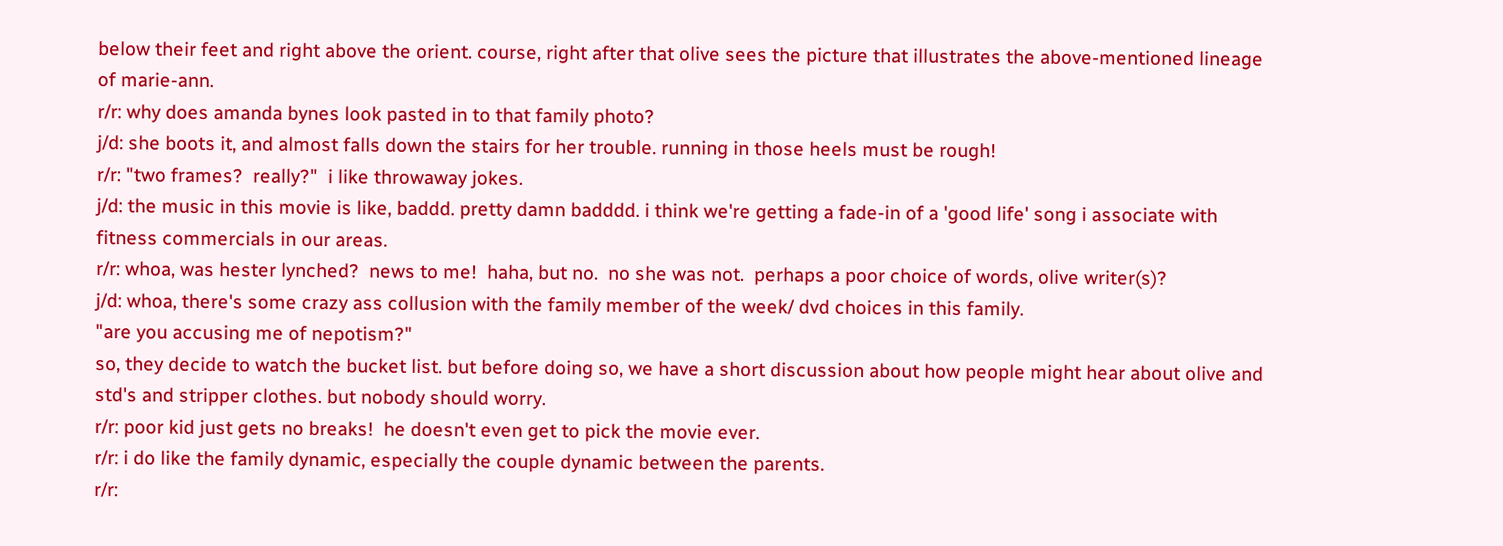below their feet and right above the orient. course, right after that olive sees the picture that illustrates the above-mentioned lineage of marie-ann.
r/r: why does amanda bynes look pasted in to that family photo?
j/d: she boots it, and almost falls down the stairs for her trouble. running in those heels must be rough!
r/r: "two frames?  really?"  i like throwaway jokes.
j/d: the music in this movie is like, baddd. pretty damn badddd. i think we're getting a fade-in of a 'good life' song i associate with fitness commercials in our areas.
r/r: whoa, was hester lynched?  news to me!  haha, but no.  no she was not.  perhaps a poor choice of words, olive writer(s)?
j/d: whoa, there's some crazy ass collusion with the family member of the week/ dvd choices in this family.
"are you accusing me of nepotism?"
so, they decide to watch the bucket list. but before doing so, we have a short discussion about how people might hear about olive and std's and stripper clothes. but nobody should worry.
r/r: poor kid just gets no breaks!  he doesn't even get to pick the movie ever.
r/r: i do like the family dynamic, especially the couple dynamic between the parents.
r/r: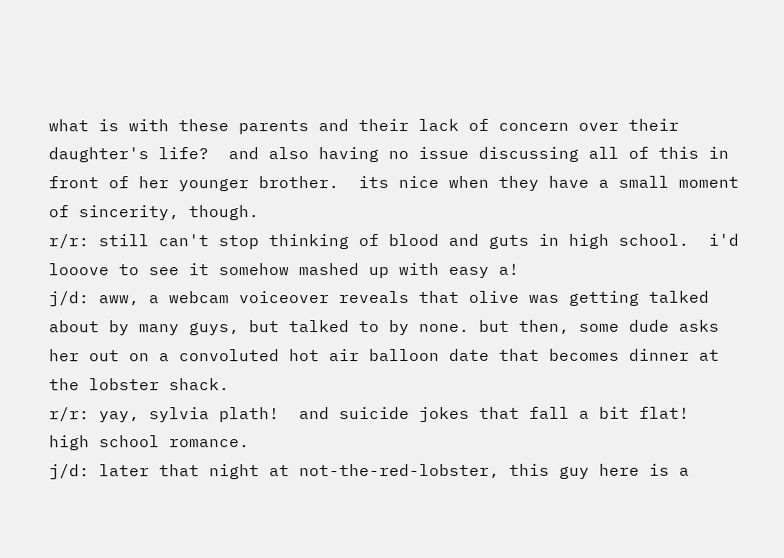what is with these parents and their lack of concern over their daughter's life?  and also having no issue discussing all of this in front of her younger brother.  its nice when they have a small moment of sincerity, though.
r/r: still can't stop thinking of blood and guts in high school.  i'd looove to see it somehow mashed up with easy a!
j/d: aww, a webcam voiceover reveals that olive was getting talked about by many guys, but talked to by none. but then, some dude asks her out on a convoluted hot air balloon date that becomes dinner at the lobster shack.
r/r: yay, sylvia plath!  and suicide jokes that fall a bit flat!
high school romance.
j/d: later that night at not-the-red-lobster, this guy here is a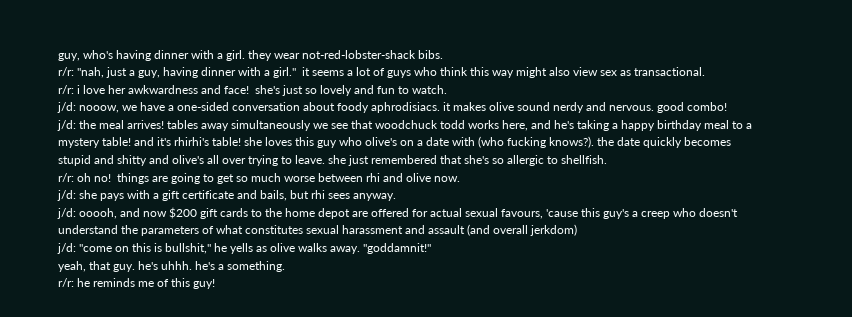guy, who's having dinner with a girl. they wear not-red-lobster-shack bibs.
r/r: "nah, just a guy, having dinner with a girl."  it seems a lot of guys who think this way might also view sex as transactional.
r/r: i love her awkwardness and face!  she's just so lovely and fun to watch.
j/d: nooow, we have a one-sided conversation about foody aphrodisiacs. it makes olive sound nerdy and nervous. good combo!
j/d: the meal arrives! tables away simultaneously we see that woodchuck todd works here, and he's taking a happy birthday meal to a mystery table! and it's rhirhi's table! she loves this guy who olive's on a date with (who fucking knows?). the date quickly becomes stupid and shitty and olive's all over trying to leave. she just remembered that she's so allergic to shellfish.
r/r: oh no!  things are going to get so much worse between rhi and olive now.
j/d: she pays with a gift certificate and bails, but rhi sees anyway.
j/d: ooooh, and now $200 gift cards to the home depot are offered for actual sexual favours, 'cause this guy's a creep who doesn't understand the parameters of what constitutes sexual harassment and assault (and overall jerkdom)
j/d: "come on this is bullshit," he yells as olive walks away. "goddamnit!"
yeah, that guy. he's uhhh. he's a something.
r/r: he reminds me of this guy!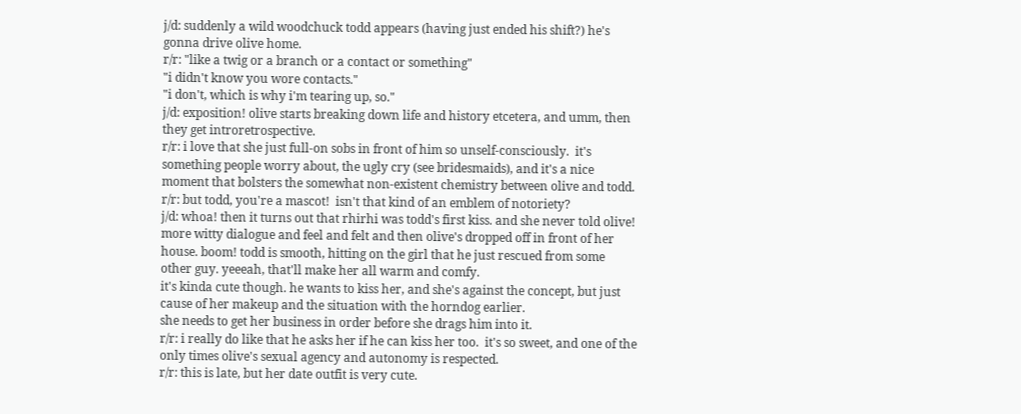j/d: suddenly a wild woodchuck todd appears (having just ended his shift?) he's gonna drive olive home.
r/r: "like a twig or a branch or a contact or something"
"i didn't know you wore contacts."
"i don't, which is why i'm tearing up, so."
j/d: exposition! olive starts breaking down life and history etcetera, and umm, then they get introretrospective.
r/r: i love that she just full-on sobs in front of him so unself-consciously.  it's something people worry about, the ugly cry (see bridesmaids), and it's a nice moment that bolsters the somewhat non-existent chemistry between olive and todd.
r/r: but todd, you're a mascot!  isn't that kind of an emblem of notoriety?
j/d: whoa! then it turns out that rhirhi was todd's first kiss. and she never told olive! more witty dialogue and feel and felt and then olive's dropped off in front of her house. boom! todd is smooth, hitting on the girl that he just rescued from some other guy. yeeeah, that'll make her all warm and comfy.
it's kinda cute though. he wants to kiss her, and she's against the concept, but just cause of her makeup and the situation with the horndog earlier.
she needs to get her business in order before she drags him into it.
r/r: i really do like that he asks her if he can kiss her too.  it's so sweet, and one of the only times olive's sexual agency and autonomy is respected.
r/r: this is late, but her date outfit is very cute.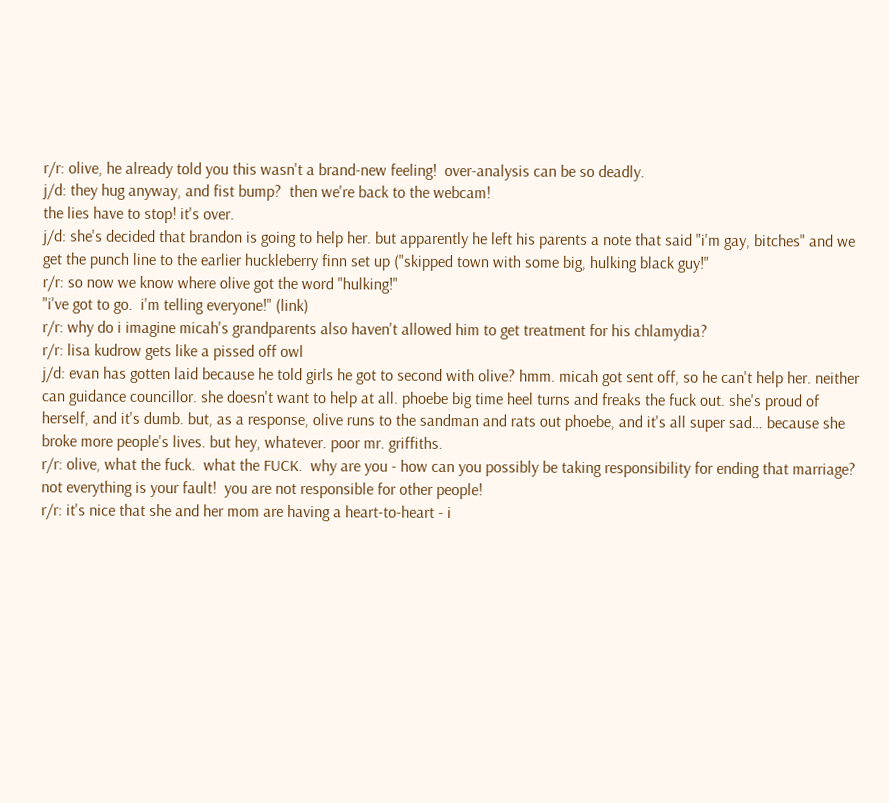r/r: olive, he already told you this wasn't a brand-new feeling!  over-analysis can be so deadly.
j/d: they hug anyway, and fist bump?  then we're back to the webcam!
the lies have to stop! it's over.
j/d: she's decided that brandon is going to help her. but apparently he left his parents a note that said "i'm gay, bitches" and we get the punch line to the earlier huckleberry finn set up ("skipped town with some big, hulking black guy!"
r/r: so now we know where olive got the word "hulking!"
"i've got to go.  i'm telling everyone!" (link)
r/r: why do i imagine micah's grandparents also haven't allowed him to get treatment for his chlamydia?
r/r: lisa kudrow gets like a pissed off owl
j/d: evan has gotten laid because he told girls he got to second with olive? hmm. micah got sent off, so he can't help her. neither can guidance councillor. she doesn't want to help at all. phoebe big time heel turns and freaks the fuck out. she's proud of herself, and it's dumb. but, as a response, olive runs to the sandman and rats out phoebe, and it's all super sad… because she broke more people's lives. but hey, whatever. poor mr. griffiths.
r/r: olive, what the fuck.  what the FUCK.  why are you - how can you possibly be taking responsibility for ending that marriage?  not everything is your fault!  you are not responsible for other people!
r/r: it's nice that she and her mom are having a heart-to-heart - i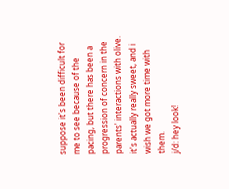suppose it's been difficult for me to see because of the pacing, but there has been a progression of concern in the parents' interactions with olive.  it's actually really sweet, and i wish we got more time with them.
j/d: hey look!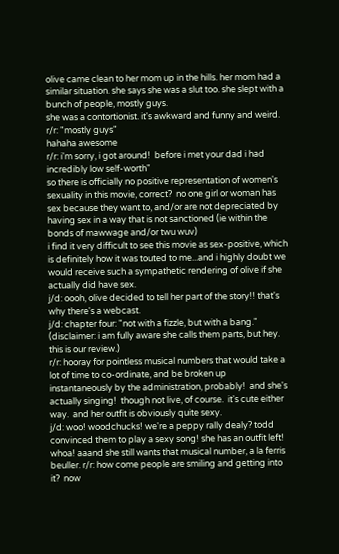olive came clean to her mom up in the hills. her mom had a similar situation. she says she was a slut too. she slept with a bunch of people, mostly guys.
she was a contortionist. it's awkward and funny and weird.
r/r: "mostly guys"
hahaha awesome
r/r: i'm sorry, i got around!  before i met your dad i had incredibly low self-worth"
so there is officially no positive representation of women's sexuality in this movie, correct?  no one girl or woman has sex because they want to, and/or are not depreciated by having sex in a way that is not sanctioned (ie within the bonds of mawwage and/or twu wuv)
i find it very difficult to see this movie as sex-positive, which is definitely how it was touted to me...and i highly doubt we would receive such a sympathetic rendering of olive if she actually did have sex.
j/d: oooh, olive decided to tell her part of the story!! that's why there's a webcast.
j/d: chapter four: "not with a fizzle, but with a bang."
(disclaimer: i am fully aware she calls them parts, but hey. this is our review.)
r/r: hooray for pointless musical numbers that would take a lot of time to co-ordinate, and be broken up instantaneously by the administration, probably!  and she's actually singing!  though not live, of course.  it's cute either way.  and her outfit is obviously quite sexy.
j/d: woo! woodchucks! we're a peppy rally dealy? todd convinced them to play a sexy song! she has an outfit left! whoa! aaand she still wants that musical number, a la ferris beuller. r/r: how come people are smiling and getting into it?  now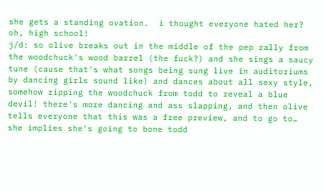she gets a standing ovation.  i thought everyone hated her?  oh, high school!
j/d: so olive breaks out in the middle of the pep rally from the woodchuck's wood barrel (the fuck?) and she sings a saucy tune (cause that's what songs being sung live in auditoriums by dancing girls sound like) and dances about all sexy style, somehow ripping the woodchuck from todd to reveal a blue devil! there's more dancing and ass slapping, and then olive tells everyone that this was a free preview, and to go to… she implies she's going to bone todd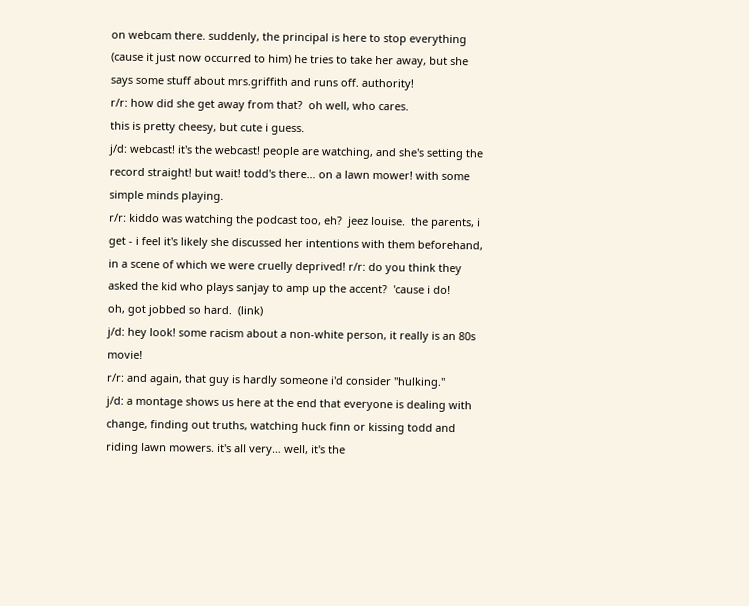on webcam there. suddenly, the principal is here to stop everything (cause it just now occurred to him) he tries to take her away, but she says some stuff about mrs.griffith and runs off. authority!
r/r: how did she get away from that?  oh well, who cares.
this is pretty cheesy, but cute i guess.
j/d: webcast! it's the webcast! people are watching, and she's setting the record straight! but wait! todd's there… on a lawn mower! with some simple minds playing.
r/r: kiddo was watching the podcast too, eh?  jeez louise.  the parents, i get - i feel it's likely she discussed her intentions with them beforehand, in a scene of which we were cruelly deprived! r/r: do you think they asked the kid who plays sanjay to amp up the accent?  'cause i do!
oh, got jobbed so hard.  (link)
j/d: hey look! some racism about a non-white person, it really is an 80s movie!
r/r: and again, that guy is hardly someone i'd consider "hulking."
j/d: a montage shows us here at the end that everyone is dealing with change, finding out truths, watching huck finn or kissing todd and riding lawn mowers. it's all very… well, it's the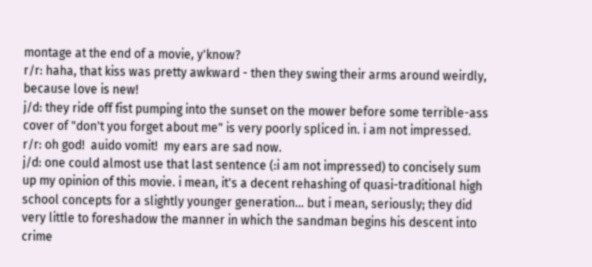montage at the end of a movie, y'know?
r/r: haha, that kiss was pretty awkward - then they swing their arms around weirdly, because love is new!
j/d: they ride off fist pumping into the sunset on the mower before some terrible-ass cover of "don't you forget about me" is very poorly spliced in. i am not impressed.
r/r: oh god!  auido vomit!  my ears are sad now.
j/d: one could almost use that last sentence (:i am not impressed) to concisely sum up my opinion of this movie. i mean, it's a decent rehashing of quasi-traditional high school concepts for a slightly younger generation… but i mean, seriously; they did very little to foreshadow the manner in which the sandman begins his descent into crime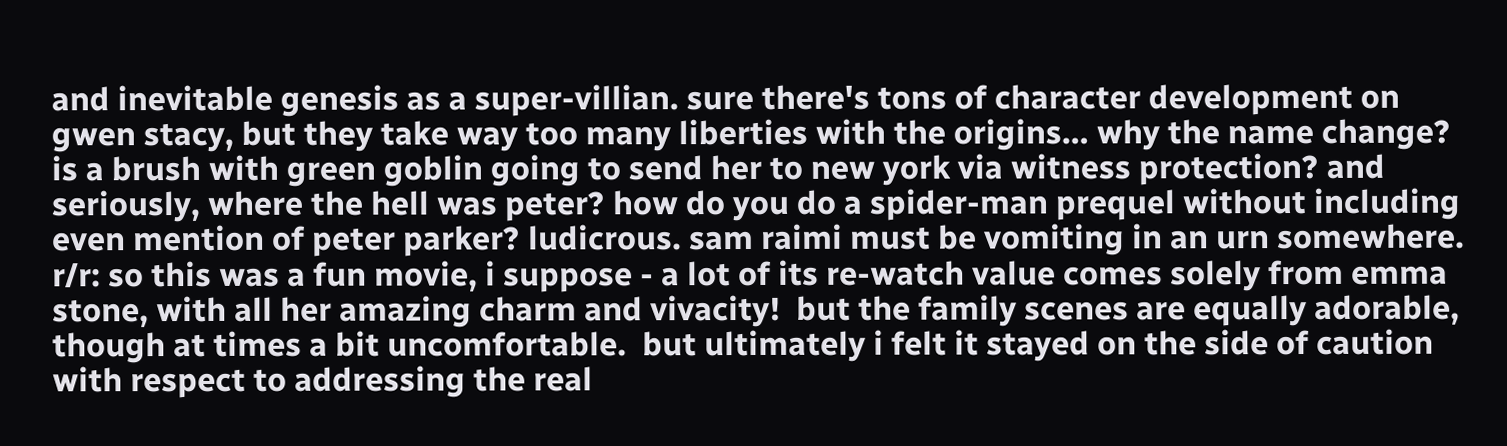and inevitable genesis as a super-villian. sure there's tons of character development on gwen stacy, but they take way too many liberties with the origins… why the name change? is a brush with green goblin going to send her to new york via witness protection? and seriously, where the hell was peter? how do you do a spider-man prequel without including even mention of peter parker? ludicrous. sam raimi must be vomiting in an urn somewhere.
r/r: so this was a fun movie, i suppose - a lot of its re-watch value comes solely from emma stone, with all her amazing charm and vivacity!  but the family scenes are equally adorable, though at times a bit uncomfortable.  but ultimately i felt it stayed on the side of caution with respect to addressing the real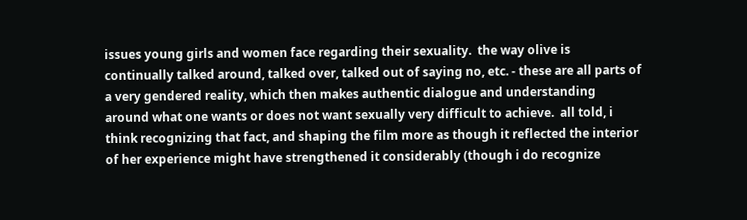issues young girls and women face regarding their sexuality.  the way olive is continually talked around, talked over, talked out of saying no, etc. - these are all parts of a very gendered reality, which then makes authentic dialogue and understanding around what one wants or does not want sexually very difficult to achieve.  all told, i think recognizing that fact, and shaping the film more as though it reflected the interior of her experience might have strengthened it considerably (though i do recognize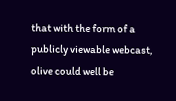that with the form of a publicly viewable webcast, olive could well be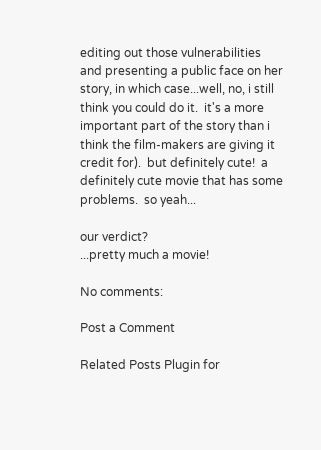editing out those vulnerabilities and presenting a public face on her story, in which case...well, no, i still think you could do it.  it's a more important part of the story than i think the film-makers are giving it credit for).  but definitely cute!  a definitely cute movie that has some problems.  so yeah...

our verdict?
...pretty much a movie!

No comments:

Post a Comment

Related Posts Plugin for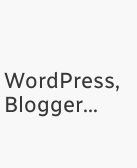WordPress, Blogger...